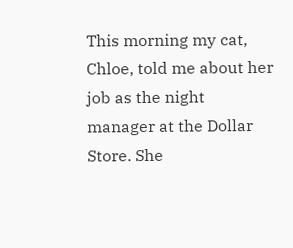This morning my cat, Chloe, told me about her job as the night manager at the Dollar Store. She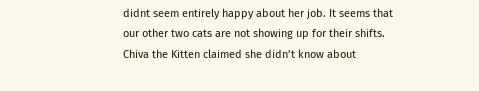didnt seem entirely happy about her job. It seems that our other two cats are not showing up for their shifts. Chiva the Kitten claimed she didn’t know about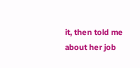it, then told me about her job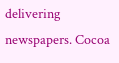delivering newspapers. Cocoa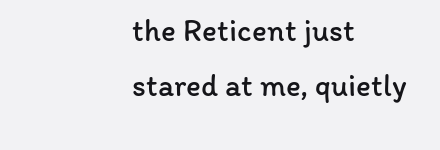the Reticent just stared at me, quietly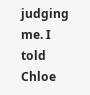judging me. I told Chloe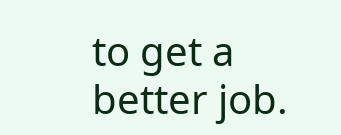to get a better job.